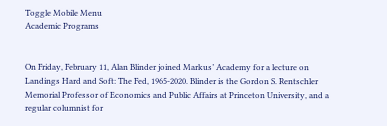Toggle Mobile Menu
Academic Programs


On Friday, February 11, Alan Blinder joined Markus’ Academy for a lecture on Landings Hard and Soft: The Fed, 1965-2020. Blinder is the Gordon S. Rentschler Memorial Professor of Economics and Public Affairs at Princeton University, and a regular columnist for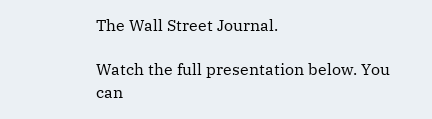The Wall Street Journal.

Watch the full presentation below. You can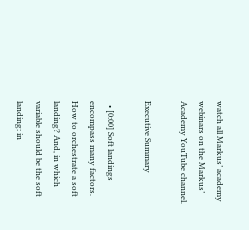watch all Markus’ academy webinars on the Markus’ Academy YouTube channel.

Executive Summary

  • [0:00] Soft landings encompass many factors. How to orchestrate a soft landing? And, in which variable should be the soft landing: in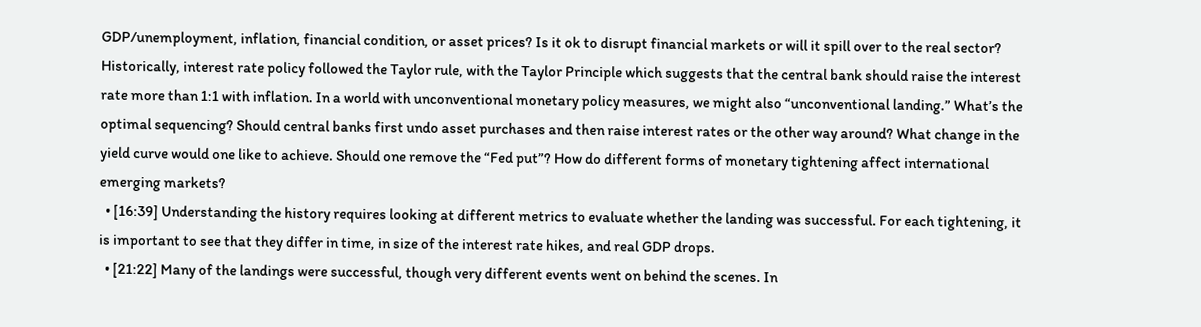GDP/unemployment, inflation, financial condition, or asset prices? Is it ok to disrupt financial markets or will it spill over to the real sector? Historically, interest rate policy followed the Taylor rule, with the Taylor Principle which suggests that the central bank should raise the interest rate more than 1:1 with inflation. In a world with unconventional monetary policy measures, we might also “unconventional landing.” What’s the optimal sequencing? Should central banks first undo asset purchases and then raise interest rates or the other way around? What change in the yield curve would one like to achieve. Should one remove the “Fed put”? How do different forms of monetary tightening affect international emerging markets?
  • [16:39] Understanding the history requires looking at different metrics to evaluate whether the landing was successful. For each tightening, it is important to see that they differ in time, in size of the interest rate hikes, and real GDP drops.
  • [21:22] Many of the landings were successful, though very different events went on behind the scenes. In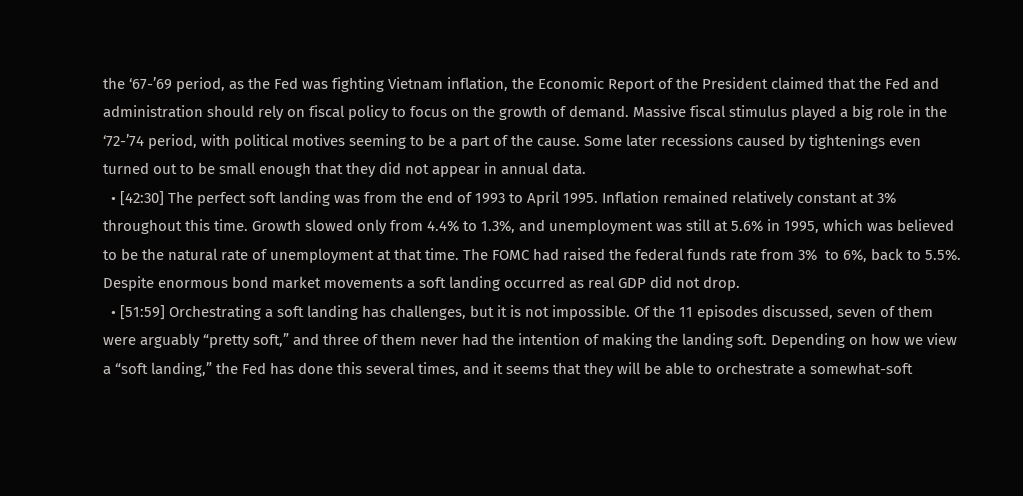the ‘67-’69 period, as the Fed was fighting Vietnam inflation, the Economic Report of the President claimed that the Fed and administration should rely on fiscal policy to focus on the growth of demand. Massive fiscal stimulus played a big role in the ‘72-’74 period, with political motives seeming to be a part of the cause. Some later recessions caused by tightenings even turned out to be small enough that they did not appear in annual data.
  • [42:30] The perfect soft landing was from the end of 1993 to April 1995. Inflation remained relatively constant at 3% throughout this time. Growth slowed only from 4.4% to 1.3%, and unemployment was still at 5.6% in 1995, which was believed to be the natural rate of unemployment at that time. The FOMC had raised the federal funds rate from 3%  to 6%, back to 5.5%. Despite enormous bond market movements a soft landing occurred as real GDP did not drop.
  • [51:59] Orchestrating a soft landing has challenges, but it is not impossible. Of the 11 episodes discussed, seven of them were arguably “pretty soft,” and three of them never had the intention of making the landing soft. Depending on how we view a “soft landing,” the Fed has done this several times, and it seems that they will be able to orchestrate a somewhat-soft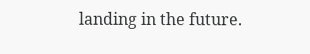landing in the future.